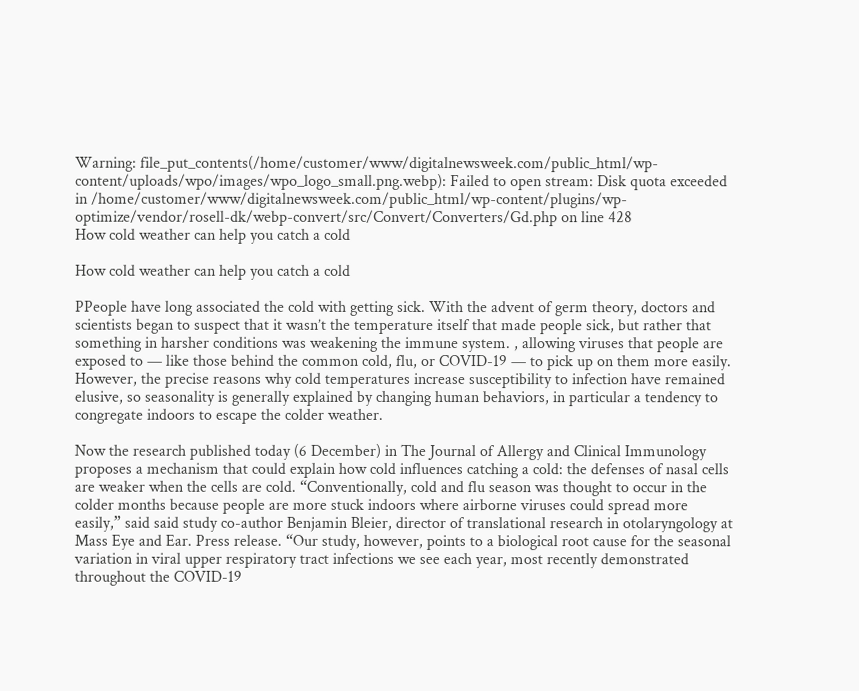Warning: file_put_contents(/home/customer/www/digitalnewsweek.com/public_html/wp-content/uploads/wpo/images/wpo_logo_small.png.webp): Failed to open stream: Disk quota exceeded in /home/customer/www/digitalnewsweek.com/public_html/wp-content/plugins/wp-optimize/vendor/rosell-dk/webp-convert/src/Convert/Converters/Gd.php on line 428
How cold weather can help you catch a cold

How cold weather can help you catch a cold

PPeople have long associated the cold with getting sick. With the advent of germ theory, doctors and scientists began to suspect that it wasn’t the temperature itself that made people sick, but rather that something in harsher conditions was weakening the immune system. , allowing viruses that people are exposed to — like those behind the common cold, flu, or COVID-19 — to pick up on them more easily. However, the precise reasons why cold temperatures increase susceptibility to infection have remained elusive, so seasonality is generally explained by changing human behaviors, in particular a tendency to congregate indoors to escape the colder weather.

Now the research published today (6 December) in The Journal of Allergy and Clinical Immunology proposes a mechanism that could explain how cold influences catching a cold: the defenses of nasal cells are weaker when the cells are cold. “Conventionally, cold and flu season was thought to occur in the colder months because people are more stuck indoors where airborne viruses could spread more easily,” said said study co-author Benjamin Bleier, director of translational research in otolaryngology at Mass Eye and Ear. Press release. “Our study, however, points to a biological root cause for the seasonal variation in viral upper respiratory tract infections we see each year, most recently demonstrated throughout the COVID-19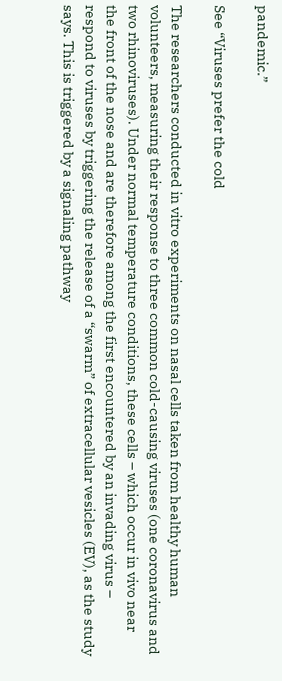pandemic.”

See “Viruses prefer the cold

The researchers conducted in vitro experiments on nasal cells taken from healthy human volunteers, measuring their response to three common cold-causing viruses (one coronavirus and two rhinoviruses). Under normal temperature conditions, these cells – which occur in vivo near the front of the nose and are therefore among the first encountered by an invading virus – respond to viruses by triggering the release of a “swarm” of extracellular vesicles (EV), as the study says. This is triggered by a signaling pathway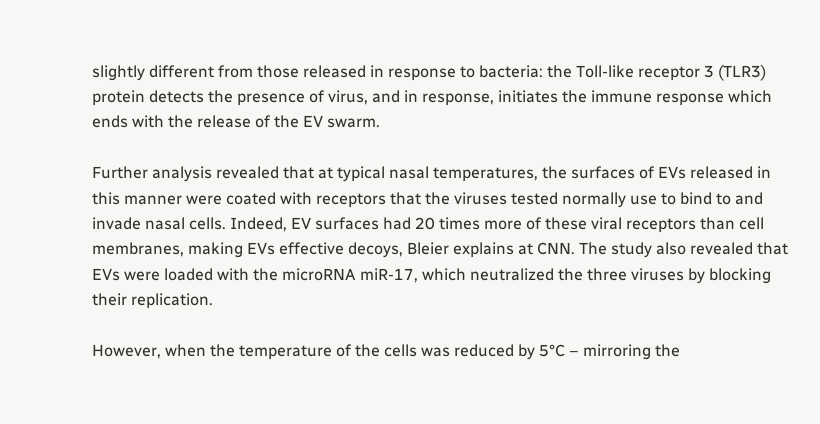slightly different from those released in response to bacteria: the Toll-like receptor 3 (TLR3) protein detects the presence of virus, and in response, initiates the immune response which ends with the release of the EV swarm.

Further analysis revealed that at typical nasal temperatures, the surfaces of EVs released in this manner were coated with receptors that the viruses tested normally use to bind to and invade nasal cells. Indeed, EV surfaces had 20 times more of these viral receptors than cell membranes, making EVs effective decoys, Bleier explains at CNN. The study also revealed that EVs were loaded with the microRNA miR-17, which neutralized the three viruses by blocking their replication.

However, when the temperature of the cells was reduced by 5°C – mirroring the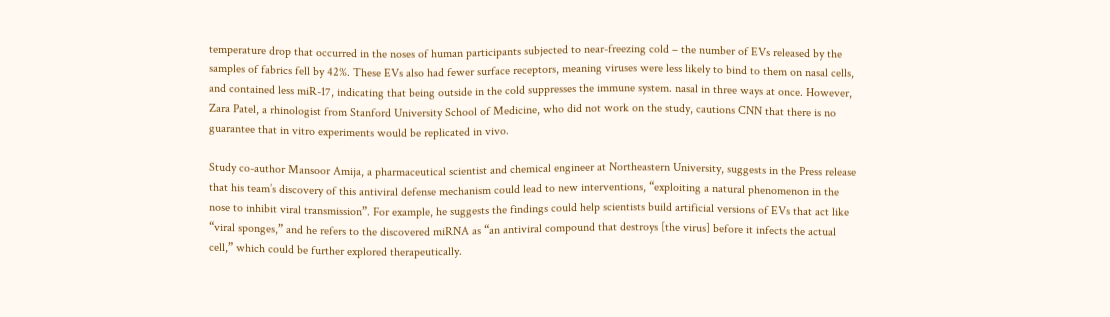temperature drop that occurred in the noses of human participants subjected to near-freezing cold – the number of EVs released by the samples of fabrics fell by 42%. These EVs also had fewer surface receptors, meaning viruses were less likely to bind to them on nasal cells, and contained less miR-17, indicating that being outside in the cold suppresses the immune system. nasal in three ways at once. However, Zara Patel, a rhinologist from Stanford University School of Medicine, who did not work on the study, cautions CNN that there is no guarantee that in vitro experiments would be replicated in vivo.

Study co-author Mansoor Amija, a pharmaceutical scientist and chemical engineer at Northeastern University, suggests in the Press release that his team’s discovery of this antiviral defense mechanism could lead to new interventions, “exploiting a natural phenomenon in the nose to inhibit viral transmission”. For example, he suggests the findings could help scientists build artificial versions of EVs that act like “viral sponges,” and he refers to the discovered miRNA as “an antiviral compound that destroys [the virus] before it infects the actual cell,” which could be further explored therapeutically.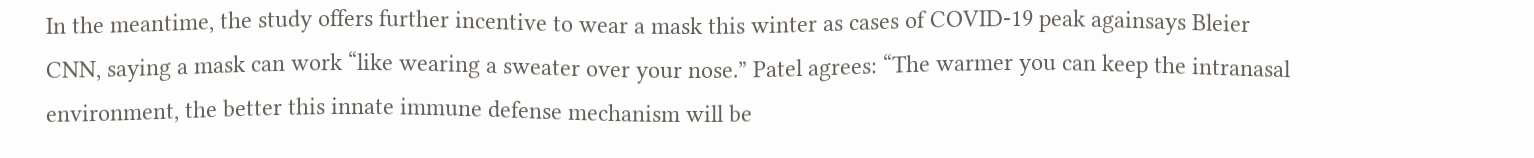In the meantime, the study offers further incentive to wear a mask this winter as cases of COVID-19 peak againsays Bleier CNN, saying a mask can work “like wearing a sweater over your nose.” Patel agrees: “The warmer you can keep the intranasal environment, the better this innate immune defense mechanism will be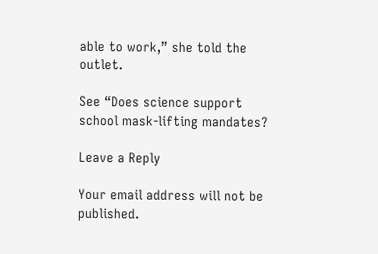able to work,” she told the outlet.

See “Does science support school mask-lifting mandates?

Leave a Reply

Your email address will not be published.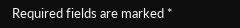Required fields are marked *